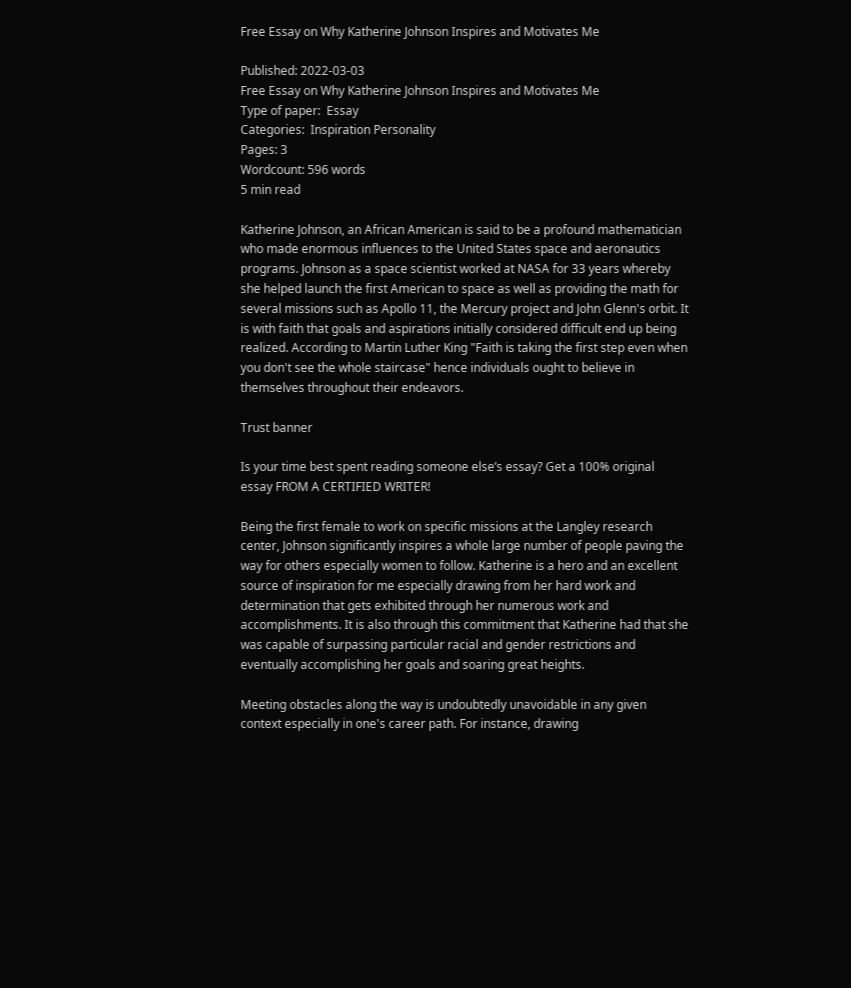Free Essay on Why Katherine Johnson Inspires and Motivates Me

Published: 2022-03-03
Free Essay on Why Katherine Johnson Inspires and Motivates Me
Type of paper:  Essay
Categories:  Inspiration Personality
Pages: 3
Wordcount: 596 words
5 min read

Katherine Johnson, an African American is said to be a profound mathematician who made enormous influences to the United States space and aeronautics programs. Johnson as a space scientist worked at NASA for 33 years whereby she helped launch the first American to space as well as providing the math for several missions such as Apollo 11, the Mercury project and John Glenn's orbit. It is with faith that goals and aspirations initially considered difficult end up being realized. According to Martin Luther King "Faith is taking the first step even when you don't see the whole staircase" hence individuals ought to believe in themselves throughout their endeavors.

Trust banner

Is your time best spent reading someone else’s essay? Get a 100% original essay FROM A CERTIFIED WRITER!

Being the first female to work on specific missions at the Langley research center, Johnson significantly inspires a whole large number of people paving the way for others especially women to follow. Katherine is a hero and an excellent source of inspiration for me especially drawing from her hard work and determination that gets exhibited through her numerous work and accomplishments. It is also through this commitment that Katherine had that she was capable of surpassing particular racial and gender restrictions and eventually accomplishing her goals and soaring great heights.

Meeting obstacles along the way is undoubtedly unavoidable in any given context especially in one's career path. For instance, drawing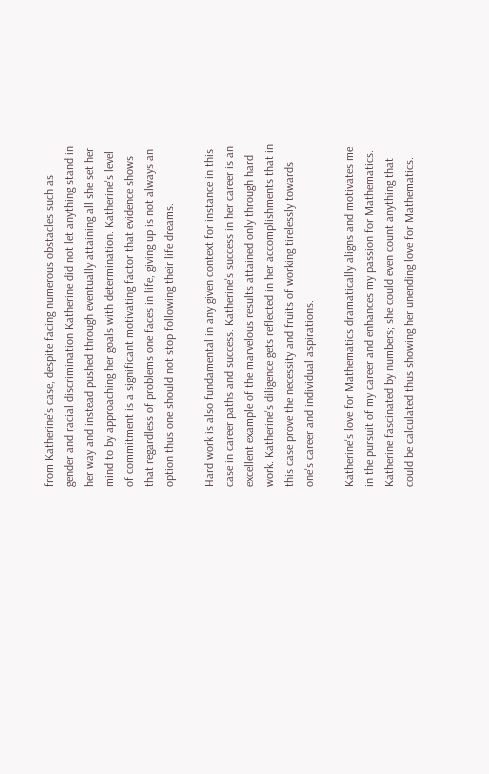from Katherine's case, despite facing numerous obstacles such as gender and racial discrimination Katherine did not let anything stand in her way and instead pushed through eventually attaining all she set her mind to by approaching her goals with determination. Katherine's level of commitment is a significant motivating factor that evidence shows that regardless of problems one faces in life, giving up is not always an option thus one should not stop following their life dreams.

Hard work is also fundamental in any given context for instance in this case in career paths and success. Katherine's success in her career is an excellent example of the marvelous results attained only through hard work. Katherine's diligence gets reflected in her accomplishments that in this case prove the necessity and fruits of working tirelessly towards one's career and individual aspirations.

Katherine's love for Mathematics dramatically aligns and motivates me in the pursuit of my career and enhances my passion for Mathematics. Katherine fascinated by numbers; she could even count anything that could be calculated thus showing her unending love for Mathematics.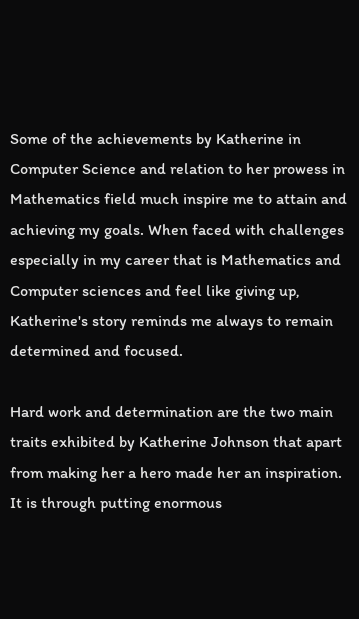Some of the achievements by Katherine in Computer Science and relation to her prowess in Mathematics field much inspire me to attain and achieving my goals. When faced with challenges especially in my career that is Mathematics and Computer sciences and feel like giving up, Katherine's story reminds me always to remain determined and focused.

Hard work and determination are the two main traits exhibited by Katherine Johnson that apart from making her a hero made her an inspiration. It is through putting enormous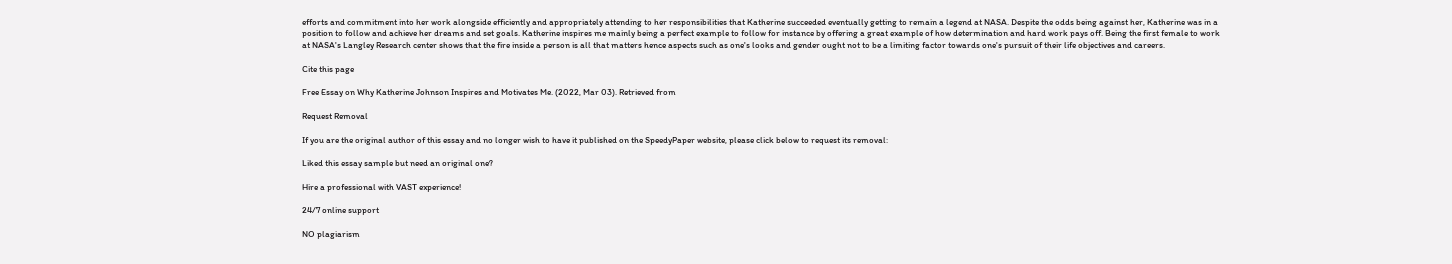efforts and commitment into her work alongside efficiently and appropriately attending to her responsibilities that Katherine succeeded eventually getting to remain a legend at NASA. Despite the odds being against her, Katherine was in a position to follow and achieve her dreams and set goals. Katherine inspires me mainly being a perfect example to follow for instance by offering a great example of how determination and hard work pays off. Being the first female to work at NASA's Langley Research center shows that the fire inside a person is all that matters hence aspects such as one's looks and gender ought not to be a limiting factor towards one's pursuit of their life objectives and careers.

Cite this page

Free Essay on Why Katherine Johnson Inspires and Motivates Me. (2022, Mar 03). Retrieved from

Request Removal

If you are the original author of this essay and no longer wish to have it published on the SpeedyPaper website, please click below to request its removal:

Liked this essay sample but need an original one?

Hire a professional with VAST experience!

24/7 online support

NO plagiarism